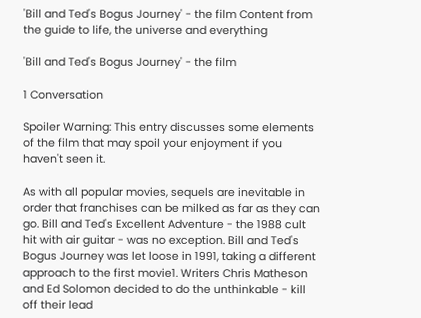'Bill and Ted's Bogus Journey' - the film Content from the guide to life, the universe and everything

'Bill and Ted's Bogus Journey' - the film

1 Conversation

Spoiler Warning: This entry discusses some elements of the film that may spoil your enjoyment if you haven't seen it.

As with all popular movies, sequels are inevitable in order that franchises can be milked as far as they can go. Bill and Ted's Excellent Adventure - the 1988 cult hit with air guitar - was no exception. Bill and Ted's Bogus Journey was let loose in 1991, taking a different approach to the first movie1. Writers Chris Matheson and Ed Solomon decided to do the unthinkable - kill off their lead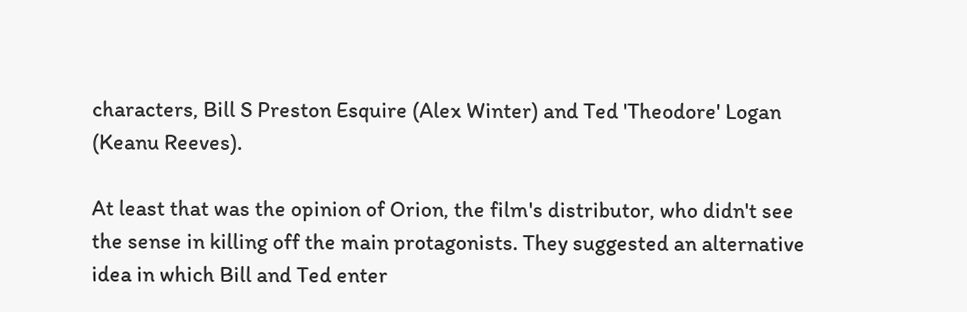characters, Bill S Preston Esquire (Alex Winter) and Ted 'Theodore' Logan (Keanu Reeves).

At least that was the opinion of Orion, the film's distributor, who didn't see the sense in killing off the main protagonists. They suggested an alternative idea in which Bill and Ted enter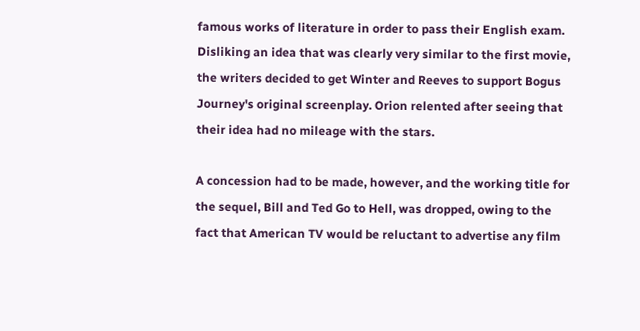famous works of literature in order to pass their English exam. Disliking an idea that was clearly very similar to the first movie, the writers decided to get Winter and Reeves to support Bogus Journey's original screenplay. Orion relented after seeing that their idea had no mileage with the stars.

A concession had to be made, however, and the working title for the sequel, Bill and Ted Go to Hell, was dropped, owing to the fact that American TV would be reluctant to advertise any film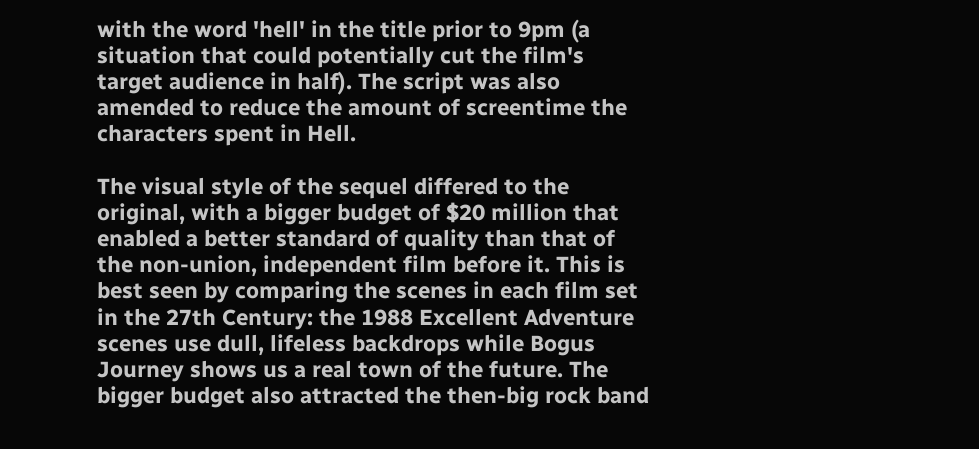with the word 'hell' in the title prior to 9pm (a situation that could potentially cut the film's target audience in half). The script was also amended to reduce the amount of screentime the characters spent in Hell.

The visual style of the sequel differed to the original, with a bigger budget of $20 million that enabled a better standard of quality than that of the non-union, independent film before it. This is best seen by comparing the scenes in each film set in the 27th Century: the 1988 Excellent Adventure scenes use dull, lifeless backdrops while Bogus Journey shows us a real town of the future. The bigger budget also attracted the then-big rock band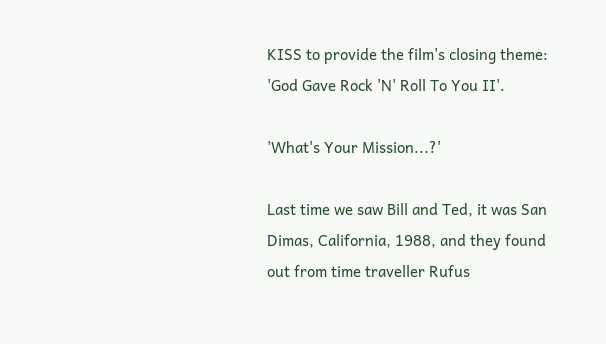KISS to provide the film's closing theme: 'God Gave Rock 'N' Roll To You II'.

'What's Your Mission...?'

Last time we saw Bill and Ted, it was San Dimas, California, 1988, and they found out from time traveller Rufus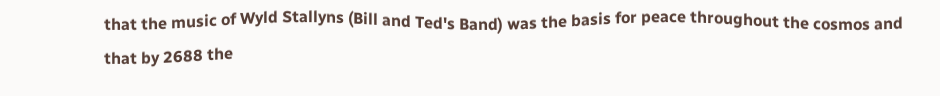that the music of Wyld Stallyns (Bill and Ted's Band) was the basis for peace throughout the cosmos and that by 2688 the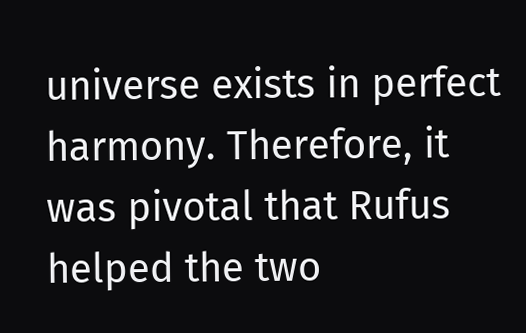universe exists in perfect harmony. Therefore, it was pivotal that Rufus helped the two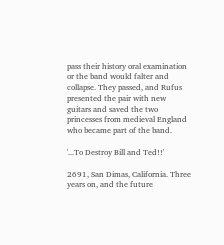pass their history oral examination or the band would falter and collapse. They passed, and Rufus presented the pair with new guitars and saved the two princesses from medieval England who became part of the band.

'...To Destroy Bill and Ted!!'

2691, San Dimas, California. Three years on, and the future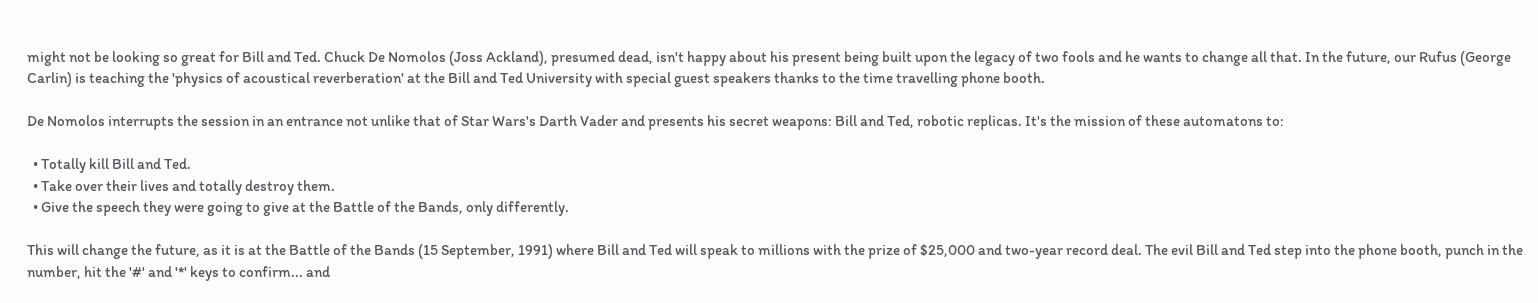might not be looking so great for Bill and Ted. Chuck De Nomolos (Joss Ackland), presumed dead, isn't happy about his present being built upon the legacy of two fools and he wants to change all that. In the future, our Rufus (George Carlin) is teaching the 'physics of acoustical reverberation' at the Bill and Ted University with special guest speakers thanks to the time travelling phone booth.

De Nomolos interrupts the session in an entrance not unlike that of Star Wars's Darth Vader and presents his secret weapons: Bill and Ted, robotic replicas. It's the mission of these automatons to:

  • Totally kill Bill and Ted.
  • Take over their lives and totally destroy them.
  • Give the speech they were going to give at the Battle of the Bands, only differently.

This will change the future, as it is at the Battle of the Bands (15 September, 1991) where Bill and Ted will speak to millions with the prize of $25,000 and two-year record deal. The evil Bill and Ted step into the phone booth, punch in the number, hit the '#' and '*' keys to confirm... and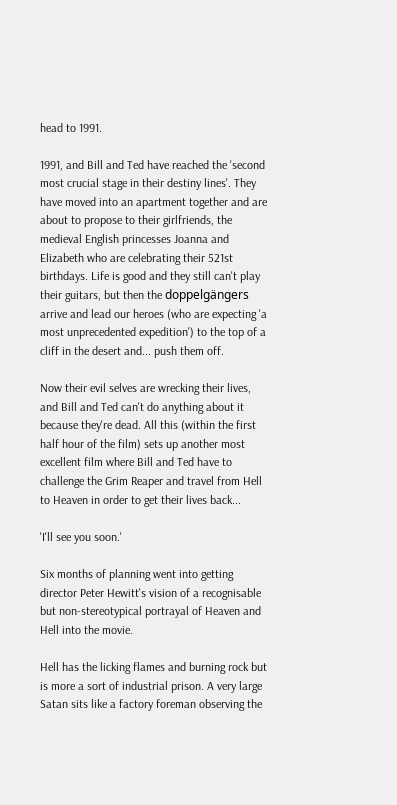head to 1991.

1991, and Bill and Ted have reached the 'second most crucial stage in their destiny lines'. They have moved into an apartment together and are about to propose to their girlfriends, the medieval English princesses Joanna and Elizabeth who are celebrating their 521st birthdays. Life is good and they still can't play their guitars, but then the doppelgängers arrive and lead our heroes (who are expecting 'a most unprecedented expedition') to the top of a cliff in the desert and... push them off.

Now their evil selves are wrecking their lives, and Bill and Ted can't do anything about it because they're dead. All this (within the first half hour of the film) sets up another most excellent film where Bill and Ted have to challenge the Grim Reaper and travel from Hell to Heaven in order to get their lives back...

'I'll see you soon.'

Six months of planning went into getting director Peter Hewitt's vision of a recognisable but non-stereotypical portrayal of Heaven and Hell into the movie.

Hell has the licking flames and burning rock but is more a sort of industrial prison. A very large Satan sits like a factory foreman observing the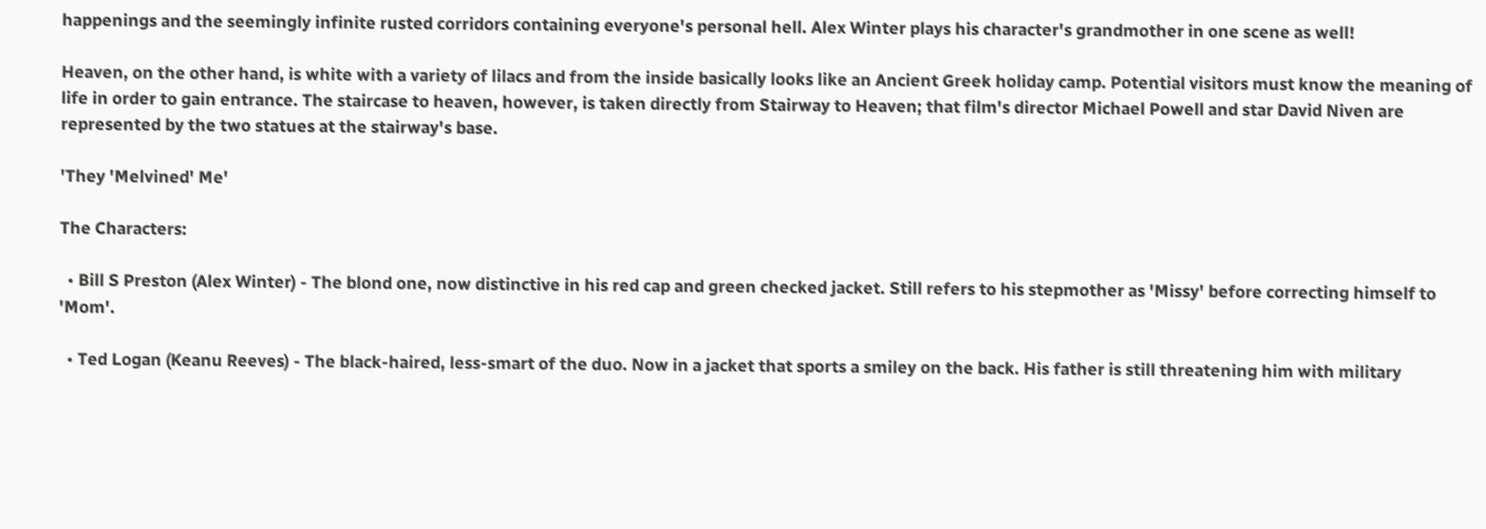happenings and the seemingly infinite rusted corridors containing everyone's personal hell. Alex Winter plays his character's grandmother in one scene as well!

Heaven, on the other hand, is white with a variety of lilacs and from the inside basically looks like an Ancient Greek holiday camp. Potential visitors must know the meaning of life in order to gain entrance. The staircase to heaven, however, is taken directly from Stairway to Heaven; that film's director Michael Powell and star David Niven are represented by the two statues at the stairway's base.

'They 'Melvined' Me'

The Characters:

  • Bill S Preston (Alex Winter) - The blond one, now distinctive in his red cap and green checked jacket. Still refers to his stepmother as 'Missy' before correcting himself to 'Mom'.

  • Ted Logan (Keanu Reeves) - The black-haired, less-smart of the duo. Now in a jacket that sports a smiley on the back. His father is still threatening him with military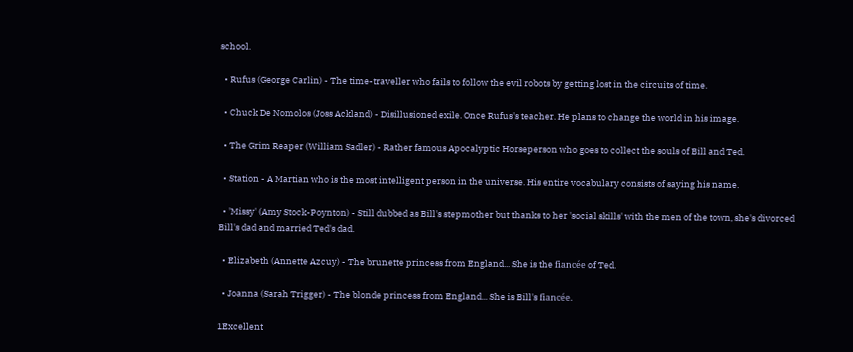school.

  • Rufus (George Carlin) - The time-traveller who fails to follow the evil robots by getting lost in the circuits of time.

  • Chuck De Nomolos (Joss Ackland) - Disillusioned exile. Once Rufus's teacher. He plans to change the world in his image.

  • The Grim Reaper (William Sadler) - Rather famous Apocalyptic Horseperson who goes to collect the souls of Bill and Ted.

  • Station - A Martian who is the most intelligent person in the universe. His entire vocabulary consists of saying his name.

  • 'Missy' (Amy Stock-Poynton) - Still dubbed as Bill's stepmother but thanks to her 'social skills' with the men of the town, she's divorced Bill's dad and married Ted's dad.

  • Elizabeth (Annette Azcuy) - The brunette princess from England... She is the fiancée of Ted.

  • Joanna (Sarah Trigger) - The blonde princess from England... She is Bill's fiancée.

1Excellent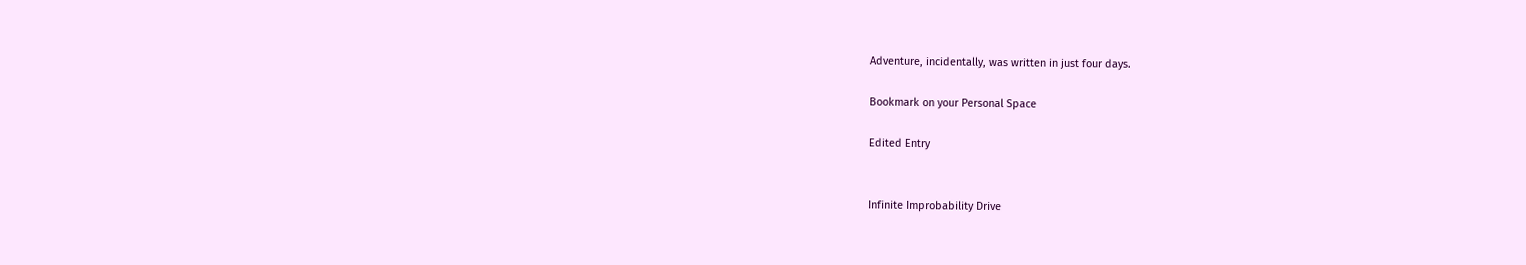Adventure, incidentally, was written in just four days.

Bookmark on your Personal Space

Edited Entry


Infinite Improbability Drive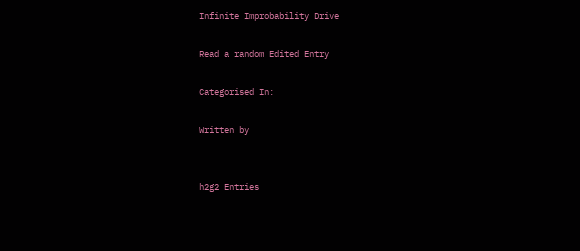Infinite Improbability Drive

Read a random Edited Entry

Categorised In:

Written by


h2g2 Entries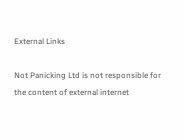External Links

Not Panicking Ltd is not responsible for the content of external internet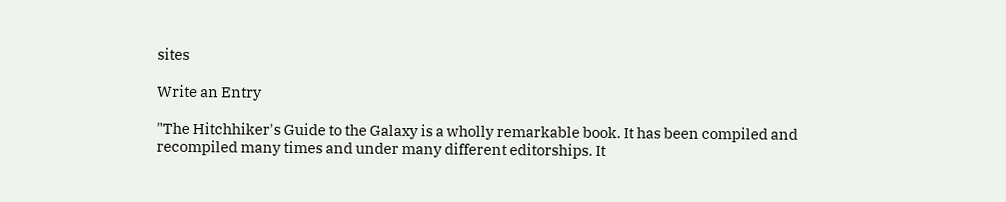sites

Write an Entry

"The Hitchhiker's Guide to the Galaxy is a wholly remarkable book. It has been compiled and recompiled many times and under many different editorships. It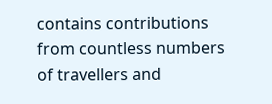contains contributions from countless numbers of travellers and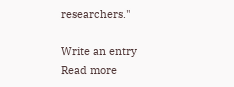researchers."

Write an entry
Read more